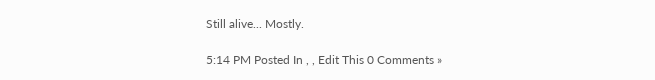Still alive... Mostly.

5:14 PM Posted In , , Edit This 0 Comments »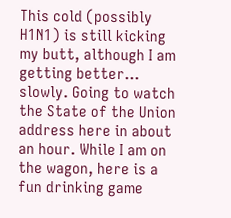This cold (possibly H1N1) is still kicking my butt, although I am getting better... slowly. Going to watch the State of the Union address here in about an hour. While I am on the wagon, here is a fun drinking game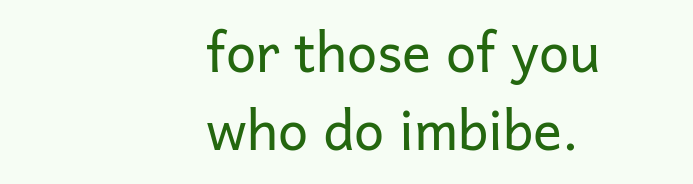for those of you who do imbibe.